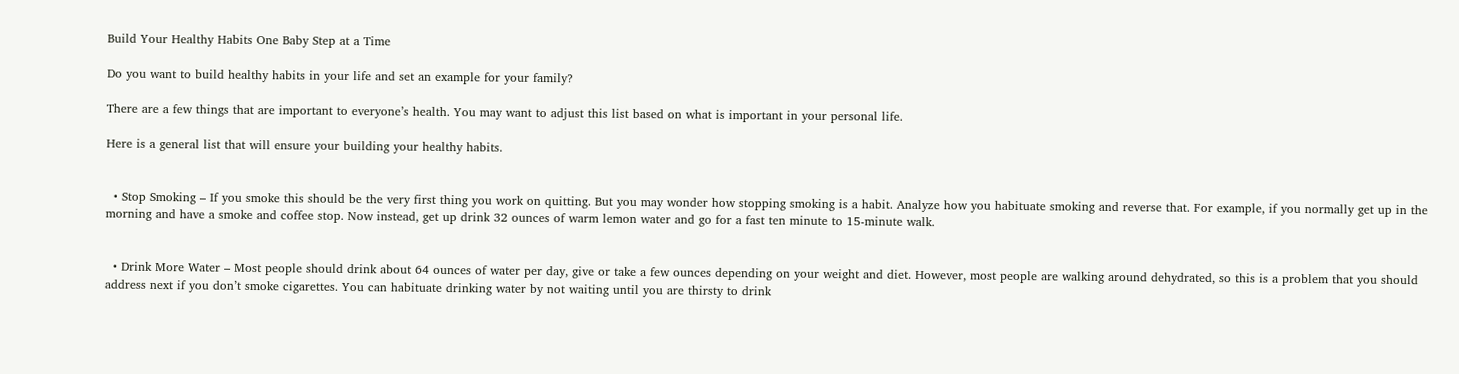Build Your Healthy Habits One Baby Step at a Time

Do you want to build healthy habits in your life and set an example for your family?

There are a few things that are important to everyone’s health. You may want to adjust this list based on what is important in your personal life.

Here is a general list that will ensure your building your healthy habits.


  • Stop Smoking – If you smoke this should be the very first thing you work on quitting. But you may wonder how stopping smoking is a habit. Analyze how you habituate smoking and reverse that. For example, if you normally get up in the morning and have a smoke and coffee stop. Now instead, get up drink 32 ounces of warm lemon water and go for a fast ten minute to 15-minute walk.


  • Drink More Water – Most people should drink about 64 ounces of water per day, give or take a few ounces depending on your weight and diet. However, most people are walking around dehydrated, so this is a problem that you should address next if you don’t smoke cigarettes. You can habituate drinking water by not waiting until you are thirsty to drink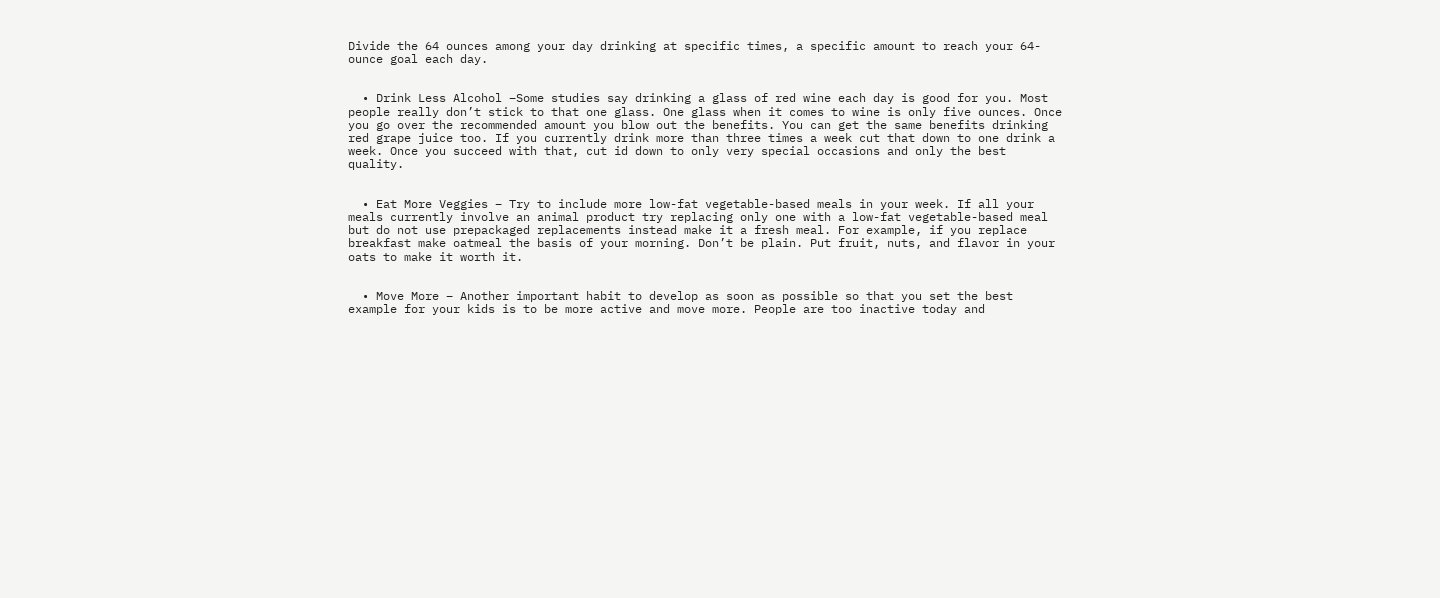Divide the 64 ounces among your day drinking at specific times, a specific amount to reach your 64-ounce goal each day.


  • Drink Less Alcohol –Some studies say drinking a glass of red wine each day is good for you. Most people really don’t stick to that one glass. One glass when it comes to wine is only five ounces. Once you go over the recommended amount you blow out the benefits. You can get the same benefits drinking red grape juice too. If you currently drink more than three times a week cut that down to one drink a week. Once you succeed with that, cut id down to only very special occasions and only the best quality.


  • Eat More Veggies – Try to include more low-fat vegetable-based meals in your week. If all your meals currently involve an animal product try replacing only one with a low-fat vegetable-based meal but do not use prepackaged replacements instead make it a fresh meal. For example, if you replace breakfast make oatmeal the basis of your morning. Don’t be plain. Put fruit, nuts, and flavor in your oats to make it worth it.


  • Move More – Another important habit to develop as soon as possible so that you set the best example for your kids is to be more active and move more. People are too inactive today and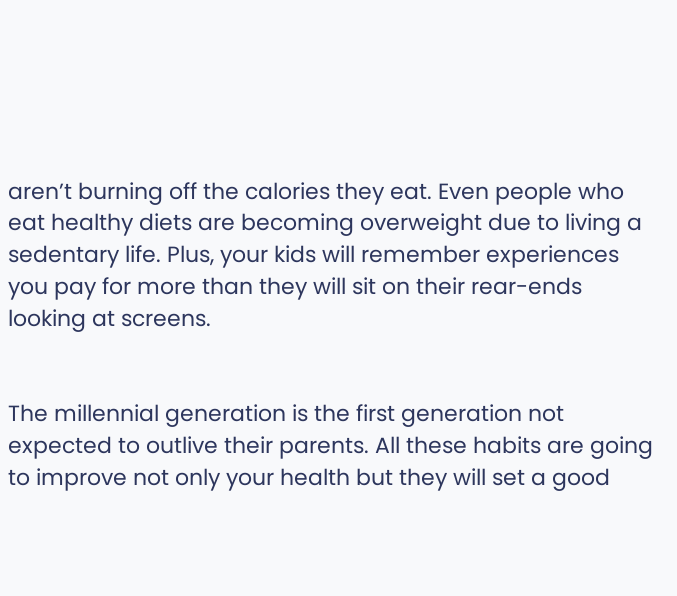aren’t burning off the calories they eat. Even people who eat healthy diets are becoming overweight due to living a sedentary life. Plus, your kids will remember experiences you pay for more than they will sit on their rear-ends looking at screens.


The millennial generation is the first generation not expected to outlive their parents. All these habits are going to improve not only your health but they will set a good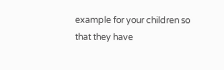example for your children so that they have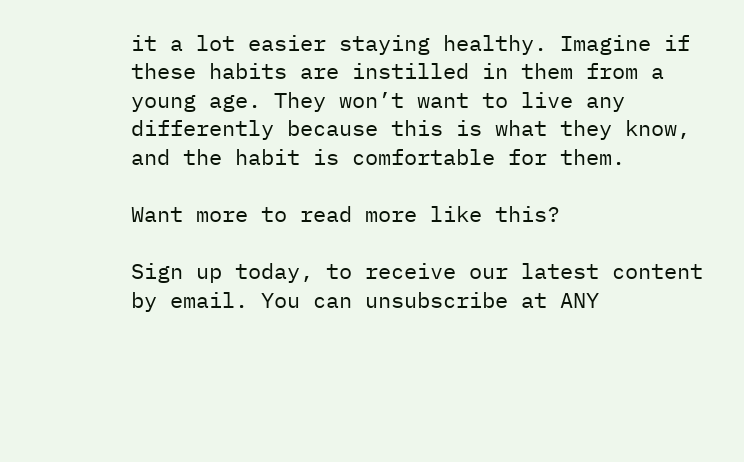it a lot easier staying healthy. Imagine if these habits are instilled in them from a young age. They won’t want to live any differently because this is what they know, and the habit is comfortable for them.

Want more to read more like this?

Sign up today, to receive our latest content by email. You can unsubscribe at ANY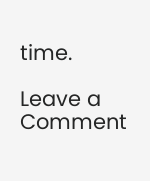time.

Leave a Comment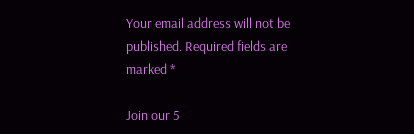Your email address will not be published. Required fields are marked *

Join our 5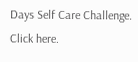Days Self Care Challenge.  Click here.